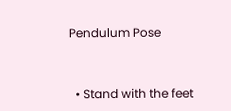Pendulum Pose


  • Stand with the feet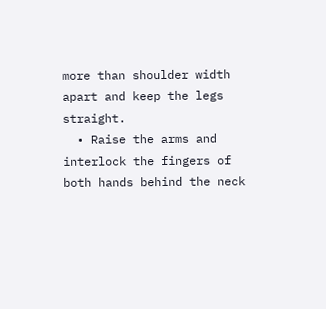more than shoulder width apart and keep the legs straight.
  • Raise the arms and interlock the fingers of both hands behind the neck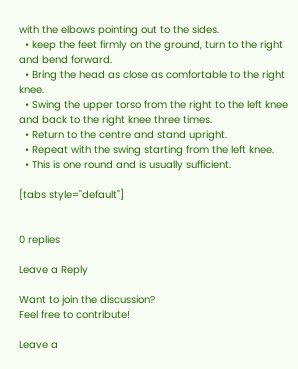with the elbows pointing out to the sides.
  • keep the feet firmly on the ground, turn to the right and bend forward.
  • Bring the head as close as comfortable to the right knee.
  • Swing the upper torso from the right to the left knee and back to the right knee three times.
  • Return to the centre and stand upright.
  • Repeat with the swing starting from the left knee.
  • This is one round and is usually sufficient.

[tabs style="default"]


0 replies

Leave a Reply

Want to join the discussion?
Feel free to contribute!

Leave a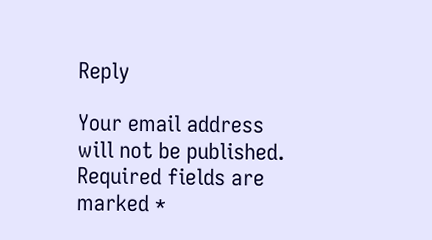Reply

Your email address will not be published. Required fields are marked *